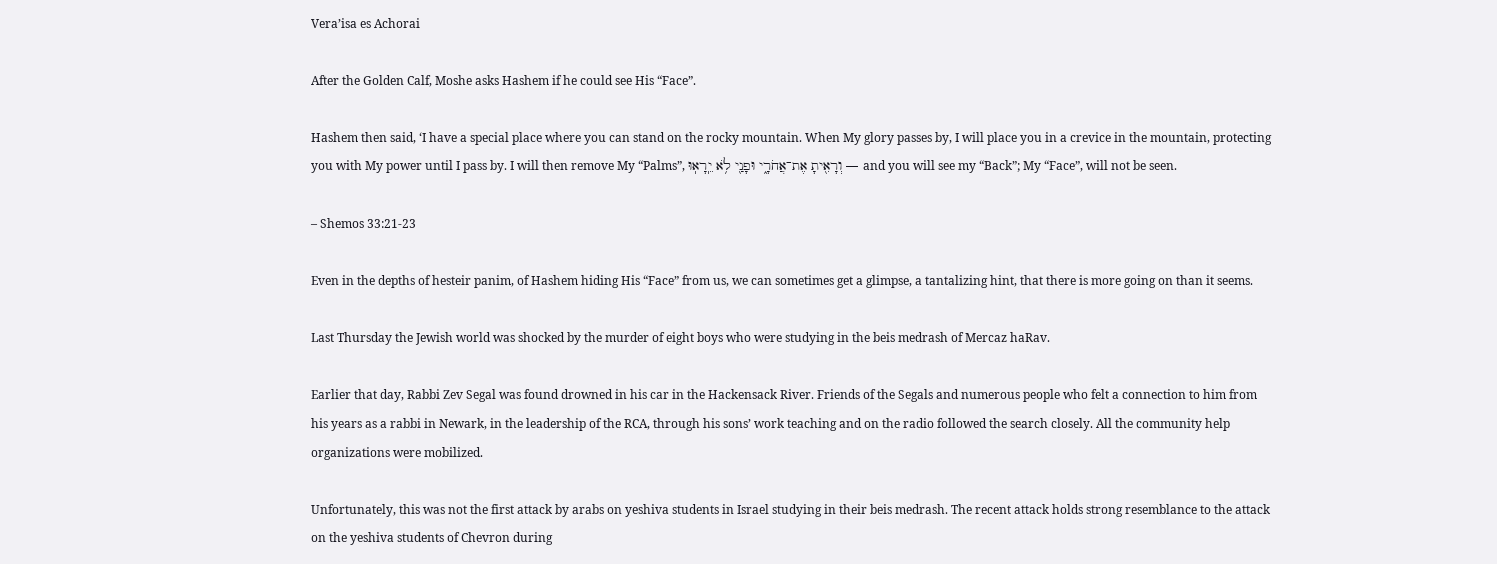Vera’isa es Achorai

After the Golden Calf, Moshe asks Hashem if he could see His “Face”.

Hashem then said, ‘I have a special place where you can stand on the rocky mountain. When My glory passes by, I will place you in a crevice in the mountain, protecting you with My power until I pass by. I will then remove My “Palms”, וְרָאִ֖יתָ אֶת־אֲחֹרָ֑י וּפָנַ֖י לֹ֥א יֵֽרָאֽוּ — and you will see my “Back”; My “Face”, will not be seen.

– Shemos 33:21-23

Even in the depths of hesteir panim, of Hashem hiding His “Face” from us, we can sometimes get a glimpse, a tantalizing hint, that there is more going on than it seems.

Last Thursday the Jewish world was shocked by the murder of eight boys who were studying in the beis medrash of Mercaz haRav.

Earlier that day, Rabbi Zev Segal was found drowned in his car in the Hackensack River. Friends of the Segals and numerous people who felt a connection to him from his years as a rabbi in Newark, in the leadership of the RCA, through his sons’ work teaching and on the radio followed the search closely. All the community help organizations were mobilized.

Unfortunately, this was not the first attack by arabs on yeshiva students in Israel studying in their beis medrash. The recent attack holds strong resemblance to the attack on the yeshiva students of Chevron during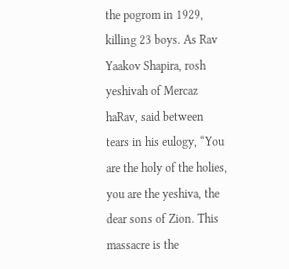the pogrom in 1929, killing 23 boys. As Rav Yaakov Shapira, rosh yeshivah of Mercaz haRav, said between tears in his eulogy, “You are the holy of the holies, you are the yeshiva, the dear sons of Zion. This massacre is the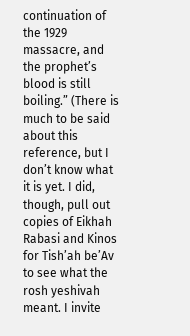continuation of the 1929 massacre, and the prophet’s blood is still boiling.” (There is much to be said about this reference, but I don’t know what it is yet. I did, though, pull out copies of Eikhah Rabasi and Kinos for Tish’ah be’Av to see what the rosh yeshivah meant. I invite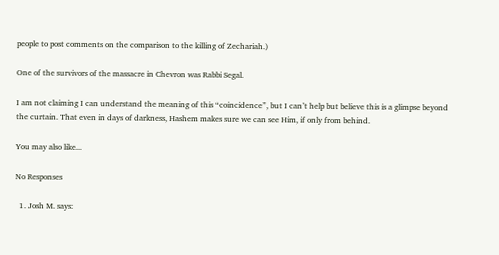people to post comments on the comparison to the killing of Zechariah.)

One of the survivors of the massacre in Chevron was Rabbi Segal.

I am not claiming I can understand the meaning of this “coincidence”, but I can’t help but believe this is a glimpse beyond the curtain. That even in days of darkness, Hashem makes sure we can see Him, if only from behind.

You may also like...

No Responses

  1. Josh M. says: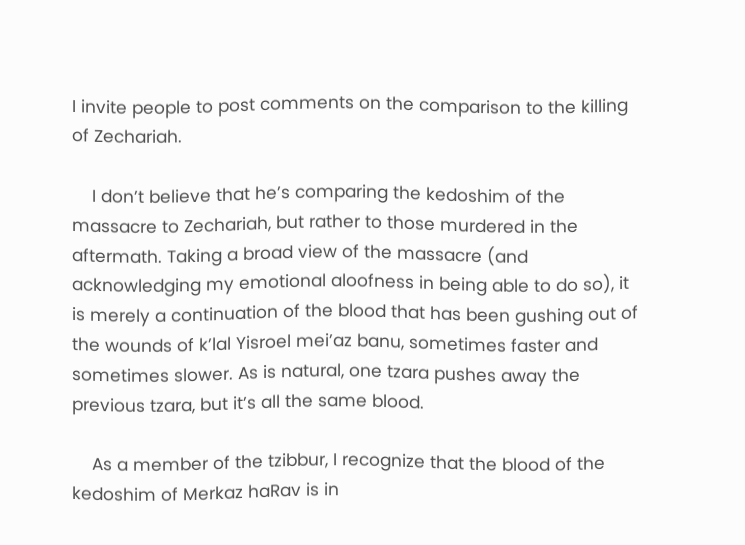I invite people to post comments on the comparison to the killing of Zechariah.

    I don’t believe that he’s comparing the kedoshim of the massacre to Zechariah, but rather to those murdered in the aftermath. Taking a broad view of the massacre (and acknowledging my emotional aloofness in being able to do so), it is merely a continuation of the blood that has been gushing out of the wounds of k’lal Yisroel mei’az banu, sometimes faster and sometimes slower. As is natural, one tzara pushes away the previous tzara, but it’s all the same blood.

    As a member of the tzibbur, I recognize that the blood of the kedoshim of Merkaz haRav is in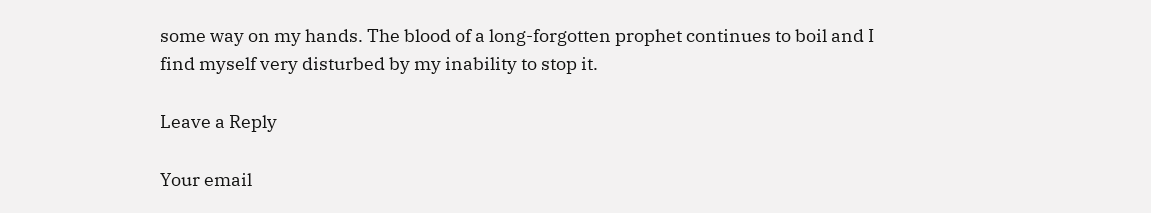some way on my hands. The blood of a long-forgotten prophet continues to boil and I find myself very disturbed by my inability to stop it.

Leave a Reply

Your email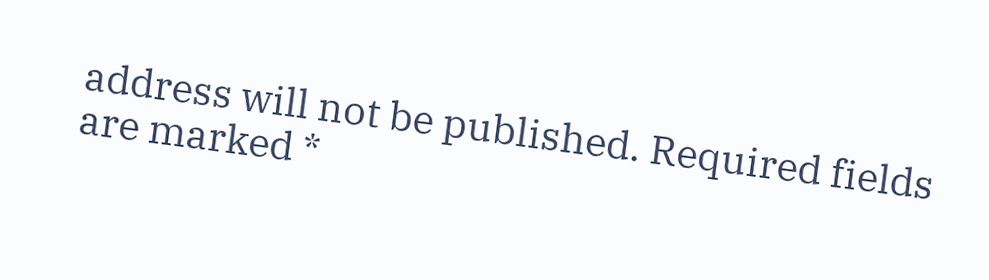address will not be published. Required fields are marked *